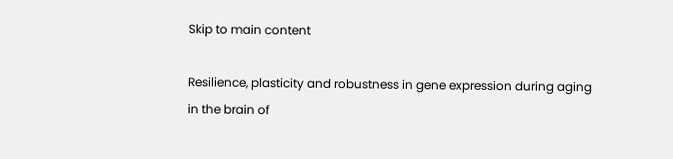Skip to main content

Resilience, plasticity and robustness in gene expression during aging in the brain of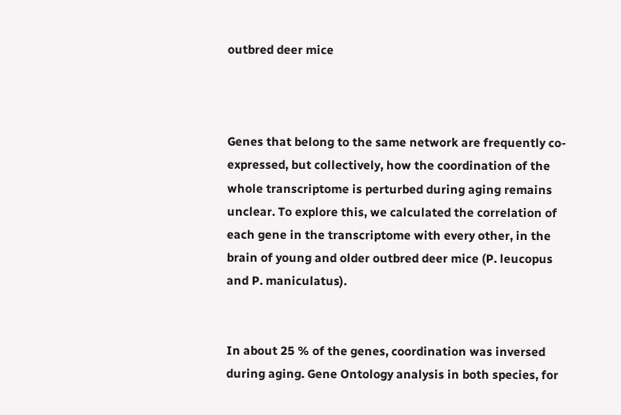outbred deer mice



Genes that belong to the same network are frequently co-expressed, but collectively, how the coordination of the whole transcriptome is perturbed during aging remains unclear. To explore this, we calculated the correlation of each gene in the transcriptome with every other, in the brain of young and older outbred deer mice (P. leucopus and P. maniculatus).


In about 25 % of the genes, coordination was inversed during aging. Gene Ontology analysis in both species, for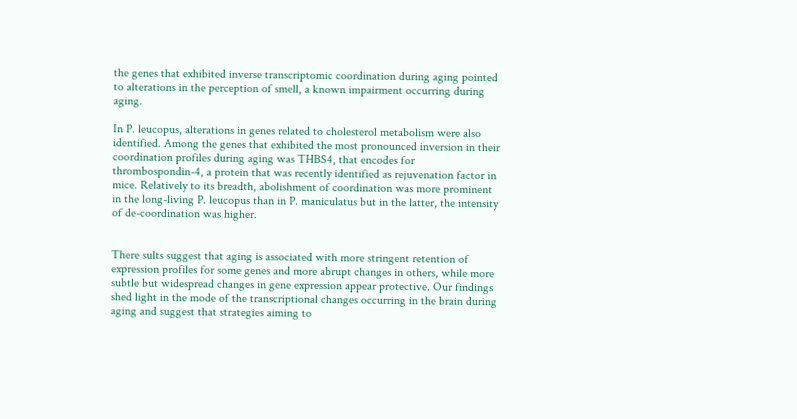the genes that exhibited inverse transcriptomic coordination during aging pointed to alterations in the perception of smell, a known impairment occurring during aging.

In P. leucopus, alterations in genes related to cholesterol metabolism were also identified. Among the genes that exhibited the most pronounced inversion in their coordination profiles during aging was THBS4, that encodes for thrombospondin-4, a protein that was recently identified as rejuvenation factor in mice. Relatively to its breadth, abolishment of coordination was more prominent in the long-living P. leucopus than in P. maniculatus but in the latter, the intensity of de-coordination was higher.


There sults suggest that aging is associated with more stringent retention of expression profiles for some genes and more abrupt changes in others, while more subtle but widespread changes in gene expression appear protective. Our findings shed light in the mode of the transcriptional changes occurring in the brain during aging and suggest that strategies aiming to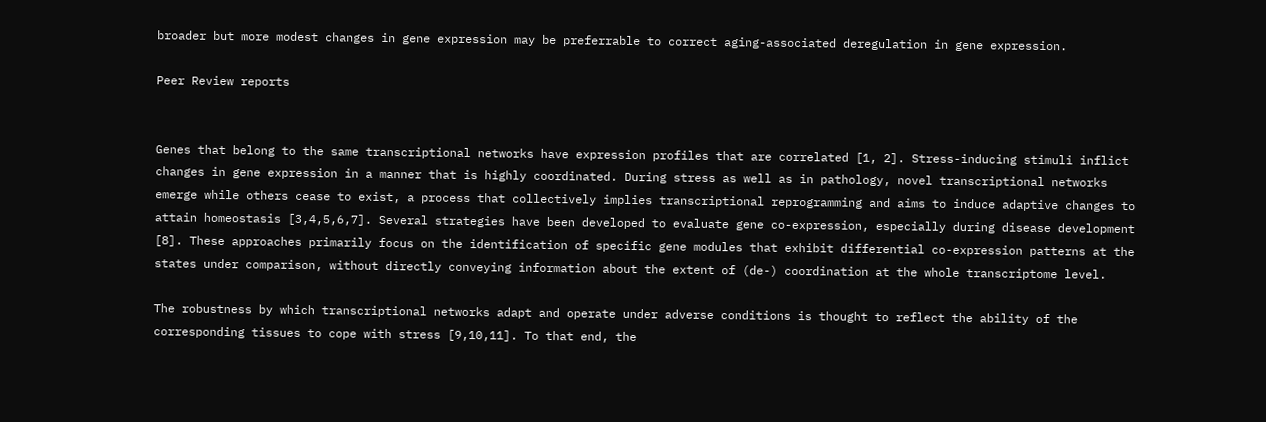broader but more modest changes in gene expression may be preferrable to correct aging-associated deregulation in gene expression.

Peer Review reports


Genes that belong to the same transcriptional networks have expression profiles that are correlated [1, 2]. Stress-inducing stimuli inflict changes in gene expression in a manner that is highly coordinated. During stress as well as in pathology, novel transcriptional networks emerge while others cease to exist, a process that collectively implies transcriptional reprogramming and aims to induce adaptive changes to attain homeostasis [3,4,5,6,7]. Several strategies have been developed to evaluate gene co-expression, especially during disease development [8]. These approaches primarily focus on the identification of specific gene modules that exhibit differential co-expression patterns at the states under comparison, without directly conveying information about the extent of (de-) coordination at the whole transcriptome level.

The robustness by which transcriptional networks adapt and operate under adverse conditions is thought to reflect the ability of the corresponding tissues to cope with stress [9,10,11]. To that end, the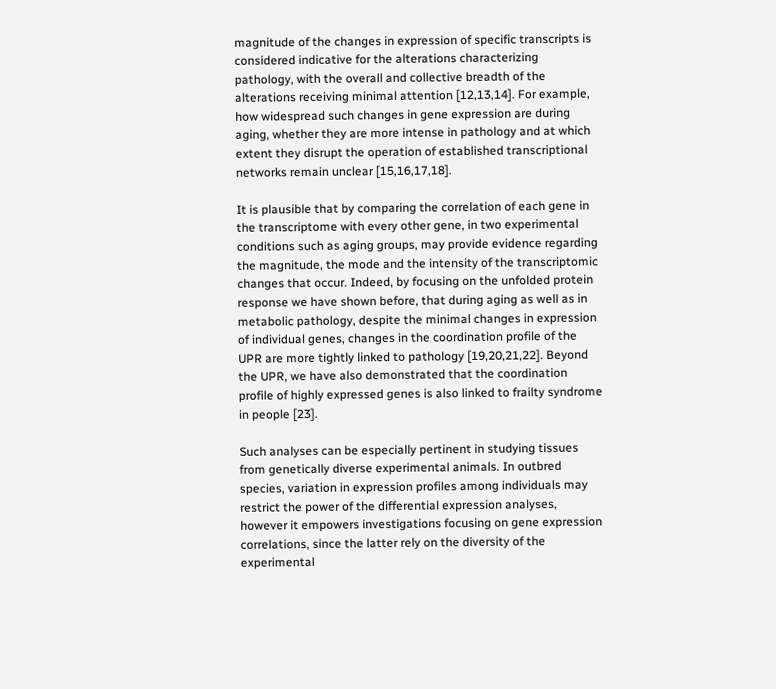magnitude of the changes in expression of specific transcripts is considered indicative for the alterations characterizing pathology, with the overall and collective breadth of the alterations receiving minimal attention [12,13,14]. For example, how widespread such changes in gene expression are during aging, whether they are more intense in pathology and at which extent they disrupt the operation of established transcriptional networks remain unclear [15,16,17,18].

It is plausible that by comparing the correlation of each gene in the transcriptome with every other gene, in two experimental conditions such as aging groups, may provide evidence regarding the magnitude, the mode and the intensity of the transcriptomic changes that occur. Indeed, by focusing on the unfolded protein response we have shown before, that during aging as well as in metabolic pathology, despite the minimal changes in expression of individual genes, changes in the coordination profile of the UPR are more tightly linked to pathology [19,20,21,22]. Beyond the UPR, we have also demonstrated that the coordination profile of highly expressed genes is also linked to frailty syndrome in people [23].

Such analyses can be especially pertinent in studying tissues from genetically diverse experimental animals. In outbred species, variation in expression profiles among individuals may restrict the power of the differential expression analyses, however it empowers investigations focusing on gene expression correlations, since the latter rely on the diversity of the experimental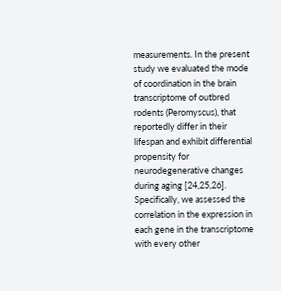measurements. In the present study we evaluated the mode of coordination in the brain transcriptome of outbred rodents (Peromyscus), that reportedly differ in their lifespan and exhibit differential propensity for neurodegenerative changes during aging [24,25,26]. Specifically, we assessed the correlation in the expression in each gene in the transcriptome with every other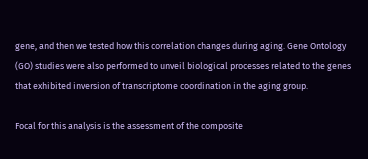gene, and then we tested how this correlation changes during aging. Gene Ontology (GO) studies were also performed to unveil biological processes related to the genes that exhibited inversion of transcriptome coordination in the aging group.

Focal for this analysis is the assessment of the composite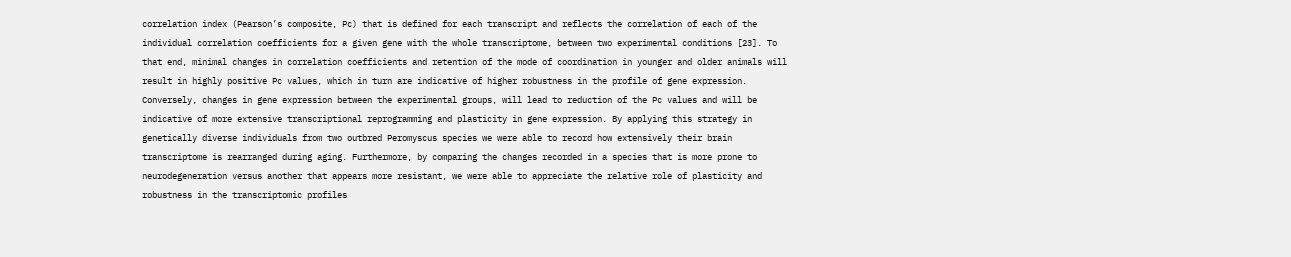correlation index (Pearson’s composite, Pc) that is defined for each transcript and reflects the correlation of each of the individual correlation coefficients for a given gene with the whole transcriptome, between two experimental conditions [23]. To that end, minimal changes in correlation coefficients and retention of the mode of coordination in younger and older animals will result in highly positive Pc values, which in turn are indicative of higher robustness in the profile of gene expression. Conversely, changes in gene expression between the experimental groups, will lead to reduction of the Pc values and will be indicative of more extensive transcriptional reprogramming and plasticity in gene expression. By applying this strategy in genetically diverse individuals from two outbred Peromyscus species we were able to record how extensively their brain transcriptome is rearranged during aging. Furthermore, by comparing the changes recorded in a species that is more prone to neurodegeneration versus another that appears more resistant, we were able to appreciate the relative role of plasticity and robustness in the transcriptomic profiles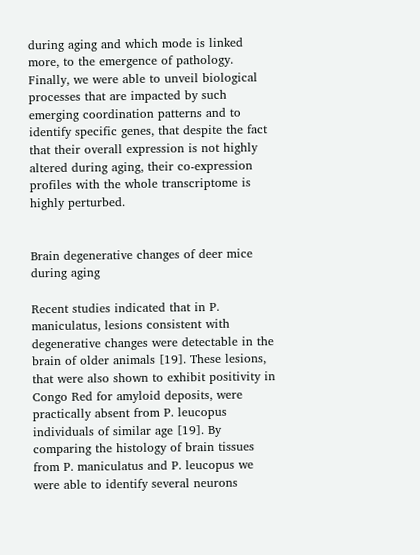during aging and which mode is linked more, to the emergence of pathology. Finally, we were able to unveil biological processes that are impacted by such emerging coordination patterns and to identify specific genes, that despite the fact that their overall expression is not highly altered during aging, their co-expression profiles with the whole transcriptome is highly perturbed.


Brain degenerative changes of deer mice during aging

Recent studies indicated that in P. maniculatus, lesions consistent with degenerative changes were detectable in the brain of older animals [19]. These lesions, that were also shown to exhibit positivity in Congo Red for amyloid deposits, were practically absent from P. leucopus individuals of similar age [19]. By comparing the histology of brain tissues from P. maniculatus and P. leucopus we were able to identify several neurons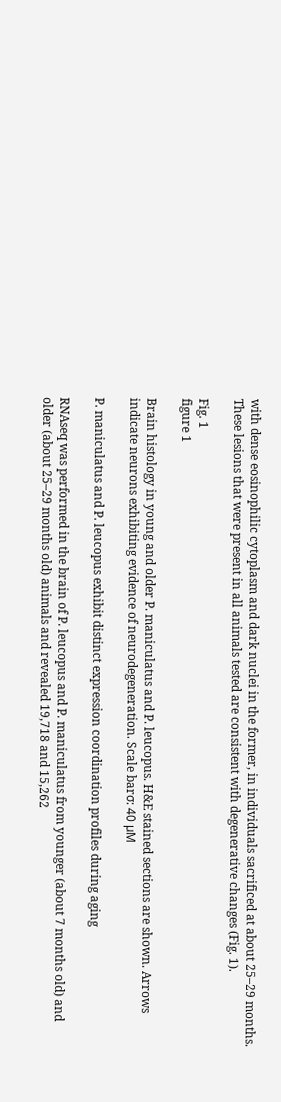with dense eosinophilic cytoplasm and dark nuclei in the former, in individuals sacrificed at about 25–29 months. These lesions that were present in all animals tested are consistent with degenerative changes (Fig. 1).

Fig. 1
figure 1

Brain histology in young and older P. maniculatus and P. leucopus. H&E stained sections are shown. Arrows indicate neurons exhibiting evidence of neurodegeneration. Scale barσ: 40 µΜ

P. maniculatus and P. leucopus exhibit distinct expression coordination profiles during aging

RNAseq was performed in the brain of P. leucopus and P. maniculatus from younger (about 7 months old) and older (about 25–29 months old) animals and revealed 19,718 and 15,262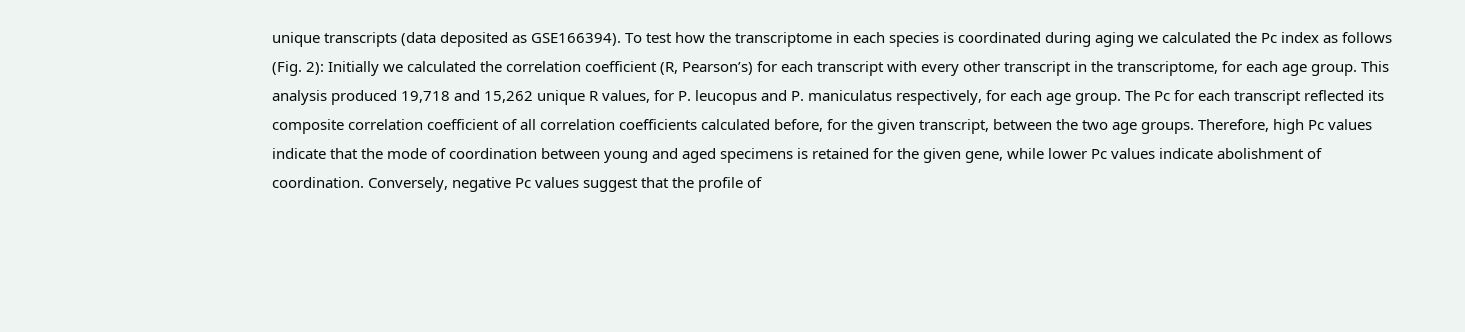unique transcripts (data deposited as GSE166394). To test how the transcriptome in each species is coordinated during aging we calculated the Pc index as follows (Fig. 2): Initially we calculated the correlation coefficient (R, Pearson’s) for each transcript with every other transcript in the transcriptome, for each age group. This analysis produced 19,718 and 15,262 unique R values, for P. leucopus and P. maniculatus respectively, for each age group. The Pc for each transcript reflected its composite correlation coefficient of all correlation coefficients calculated before, for the given transcript, between the two age groups. Therefore, high Pc values indicate that the mode of coordination between young and aged specimens is retained for the given gene, while lower Pc values indicate abolishment of coordination. Conversely, negative Pc values suggest that the profile of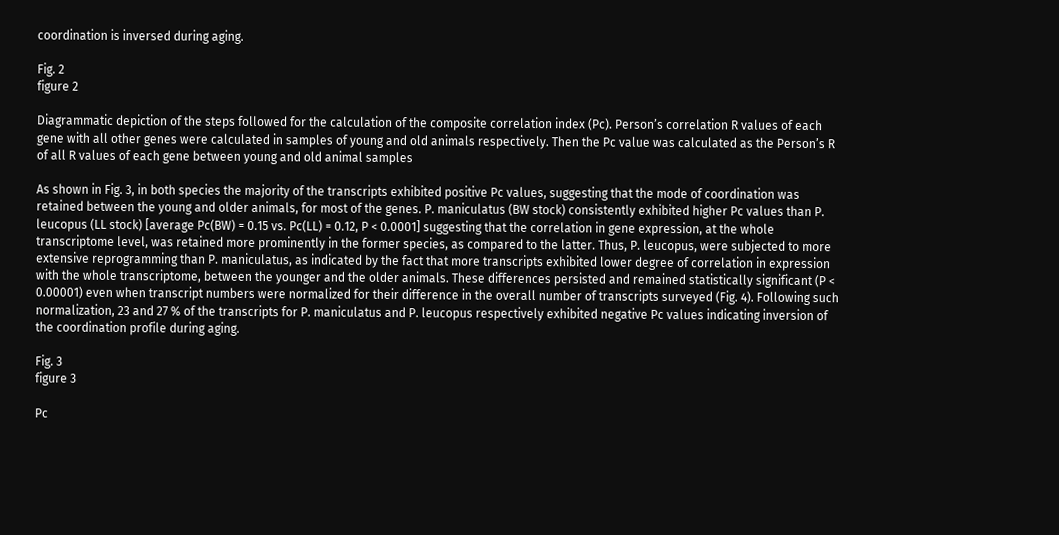coordination is inversed during aging.

Fig. 2
figure 2

Diagrammatic depiction of the steps followed for the calculation of the composite correlation index (Pc). Person’s correlation R values of each gene with all other genes were calculated in samples of young and old animals respectively. Then the Pc value was calculated as the Person’s R of all R values of each gene between young and old animal samples

As shown in Fig. 3, in both species the majority of the transcripts exhibited positive Pc values, suggesting that the mode of coordination was retained between the young and older animals, for most of the genes. P. maniculatus (BW stock) consistently exhibited higher Pc values than P. leucopus (LL stock) [average Pc(BW) = 0.15 vs. Pc(LL) = 0.12, P < 0.0001] suggesting that the correlation in gene expression, at the whole transcriptome level, was retained more prominently in the former species, as compared to the latter. Thus, P. leucopus, were subjected to more extensive reprogramming than P. maniculatus, as indicated by the fact that more transcripts exhibited lower degree of correlation in expression with the whole transcriptome, between the younger and the older animals. These differences persisted and remained statistically significant (P < 0.00001) even when transcript numbers were normalized for their difference in the overall number of transcripts surveyed (Fig. 4). Following such normalization, 23 and 27 % of the transcripts for P. maniculatus and P. leucopus respectively exhibited negative Pc values indicating inversion of the coordination profile during aging.

Fig. 3
figure 3

Pc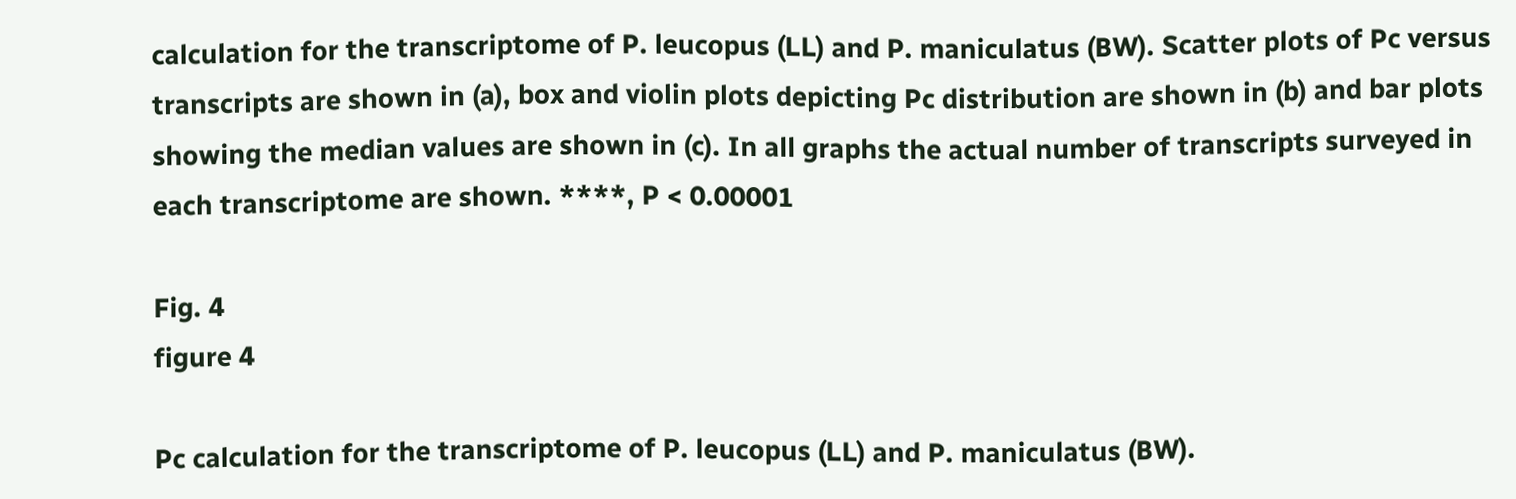calculation for the transcriptome of P. leucopus (LL) and P. maniculatus (BW). Scatter plots of Pc versus transcripts are shown in (a), box and violin plots depicting Pc distribution are shown in (b) and bar plots showing the median values are shown in (c). In all graphs the actual number of transcripts surveyed in each transcriptome are shown. ****, P < 0.00001

Fig. 4
figure 4

Pc calculation for the transcriptome of P. leucopus (LL) and P. maniculatus (BW).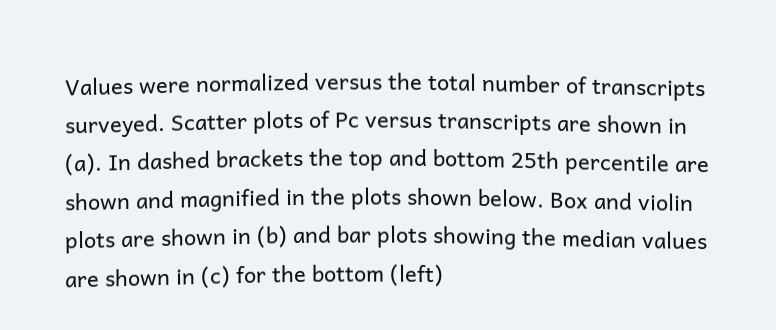Values were normalized versus the total number of transcripts surveyed. Scatter plots of Pc versus transcripts are shown in (a). In dashed brackets the top and bottom 25th percentile are shown and magnified in the plots shown below. Box and violin plots are shown in (b) and bar plots showing the median values are shown in (c) for the bottom (left)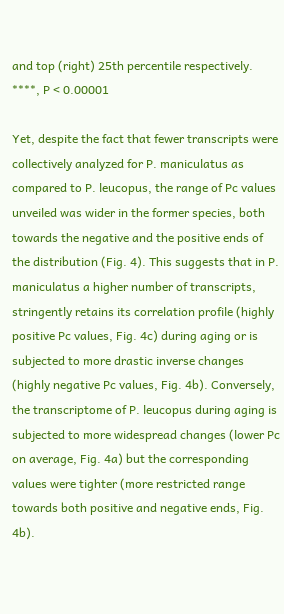and top (right) 25th percentile respectively. ****, P < 0.00001

Yet, despite the fact that fewer transcripts were collectively analyzed for P. maniculatus as compared to P. leucopus, the range of Pc values unveiled was wider in the former species, both towards the negative and the positive ends of the distribution (Fig. 4). This suggests that in P. maniculatus a higher number of transcripts, stringently retains its correlation profile (highly positive Pc values, Fig. 4c) during aging or is subjected to more drastic inverse changes (highly negative Pc values, Fig. 4b). Conversely, the transcriptome of P. leucopus during aging is subjected to more widespread changes (lower Pc on average, Fig. 4a) but the corresponding values were tighter (more restricted range towards both positive and negative ends, Fig. 4b).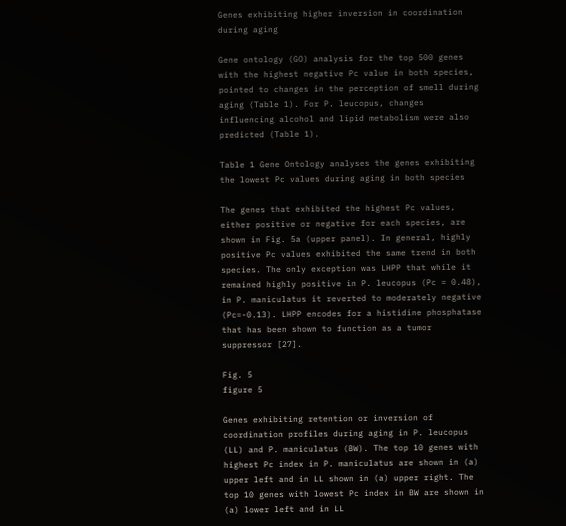Genes exhibiting higher inversion in coordination during aging

Gene ontology (GO) analysis for the top 500 genes with the highest negative Pc value in both species, pointed to changes in the perception of smell during aging (Table 1). For P. leucopus, changes influencing alcohol and lipid metabolism were also predicted (Table 1).

Table 1 Gene Ontology analyses the genes exhibiting the lowest Pc values during aging in both species

The genes that exhibited the highest Pc values, either positive or negative for each species, are shown in Fig. 5a (upper panel). In general, highly positive Pc values exhibited the same trend in both species. The only exception was LHPP that while it remained highly positive in P. leucopus (Pc = 0.48), in P. maniculatus it reverted to moderately negative (Pc=-0.13). LHPP encodes for a histidine phosphatase that has been shown to function as a tumor suppressor [27].

Fig. 5
figure 5

Genes exhibiting retention or inversion of coordination profiles during aging in P. leucopus (LL) and P. maniculatus (BW). The top 10 genes with highest Pc index in P. maniculatus are shown in (a) upper left and in LL shown in (a) upper right. The top 10 genes with lowest Pc index in BW are shown in (a) lower left and in LL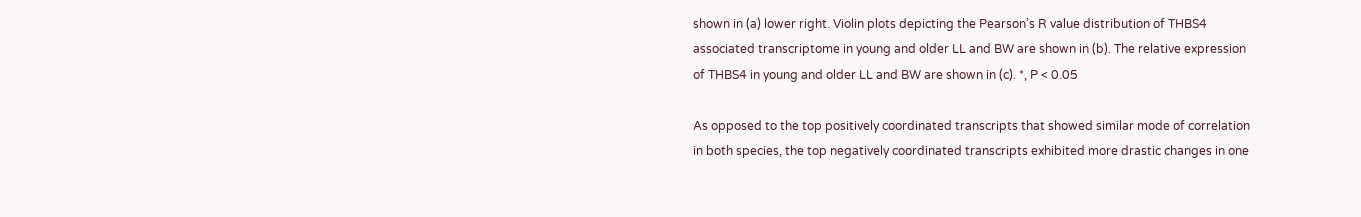shown in (a) lower right. Violin plots depicting the Pearson’s R value distribution of THBS4 associated transcriptome in young and older LL and BW are shown in (b). The relative expression of THBS4 in young and older LL and BW are shown in (c). *, P < 0.05

As opposed to the top positively coordinated transcripts that showed similar mode of correlation in both species, the top negatively coordinated transcripts exhibited more drastic changes in one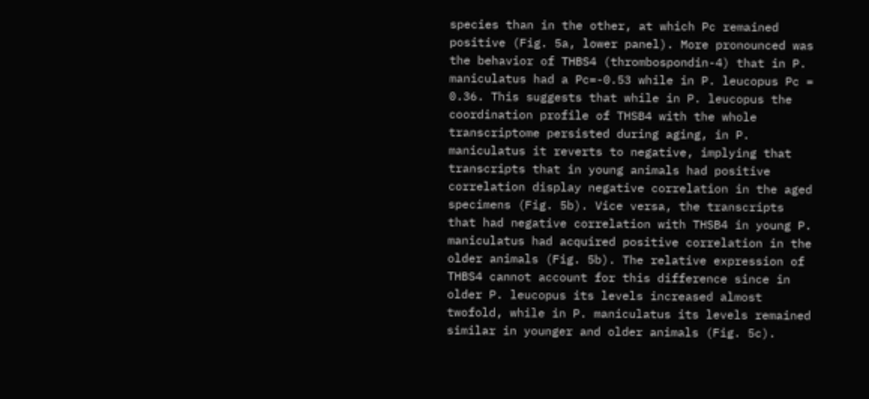species than in the other, at which Pc remained positive (Fig. 5a, lower panel). More pronounced was the behavior of THBS4 (thrombospondin-4) that in P. maniculatus had a Pc=-0.53 while in P. leucopus Pc = 0.36. This suggests that while in P. leucopus the coordination profile of THSB4 with the whole transcriptome persisted during aging, in P. maniculatus it reverts to negative, implying that transcripts that in young animals had positive correlation display negative correlation in the aged specimens (Fig. 5b). Vice versa, the transcripts that had negative correlation with THSB4 in young P. maniculatus had acquired positive correlation in the older animals (Fig. 5b). The relative expression of THBS4 cannot account for this difference since in older P. leucopus its levels increased almost twofold, while in P. maniculatus its levels remained similar in younger and older animals (Fig. 5c).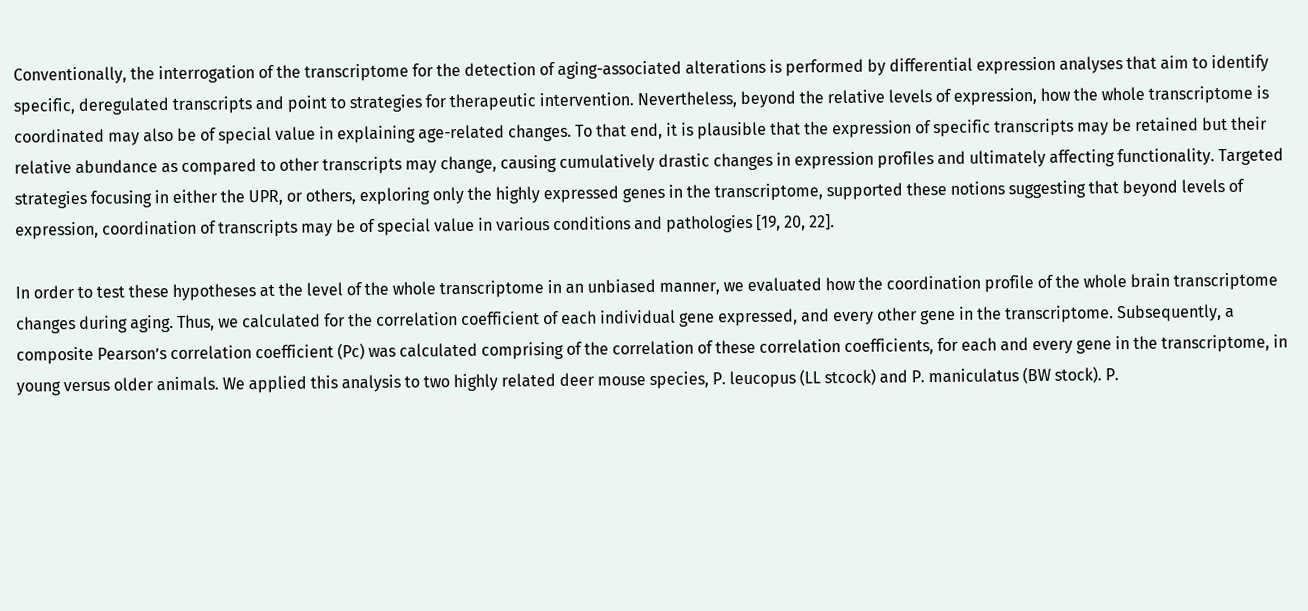Conventionally, the interrogation of the transcriptome for the detection of aging-associated alterations is performed by differential expression analyses that aim to identify specific, deregulated transcripts and point to strategies for therapeutic intervention. Nevertheless, beyond the relative levels of expression, how the whole transcriptome is coordinated may also be of special value in explaining age-related changes. To that end, it is plausible that the expression of specific transcripts may be retained but their relative abundance as compared to other transcripts may change, causing cumulatively drastic changes in expression profiles and ultimately affecting functionality. Targeted strategies focusing in either the UPR, or others, exploring only the highly expressed genes in the transcriptome, supported these notions suggesting that beyond levels of expression, coordination of transcripts may be of special value in various conditions and pathologies [19, 20, 22].

In order to test these hypotheses at the level of the whole transcriptome in an unbiased manner, we evaluated how the coordination profile of the whole brain transcriptome changes during aging. Thus, we calculated for the correlation coefficient of each individual gene expressed, and every other gene in the transcriptome. Subsequently, a composite Pearson’s correlation coefficient (Pc) was calculated comprising of the correlation of these correlation coefficients, for each and every gene in the transcriptome, in young versus older animals. We applied this analysis to two highly related deer mouse species, P. leucopus (LL stcock) and P. maniculatus (BW stock). P.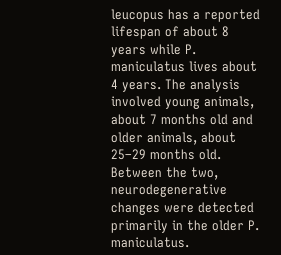leucopus has a reported lifespan of about 8 years while P. maniculatus lives about 4 years. The analysis involved young animals, about 7 months old and older animals, about 25–29 months old. Between the two, neurodegenerative changes were detected primarily in the older P. maniculatus.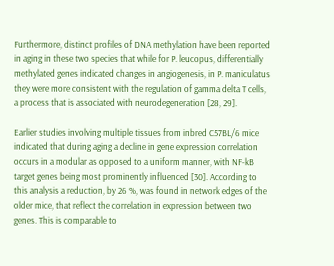Furthermore, distinct profiles of DNA methylation have been reported in aging in these two species that while for P. leucopus, differentially methylated genes indicated changes in angiogenesis, in P. maniculatus they were more consistent with the regulation of gamma delta T cells, a process that is associated with neurodegeneration [28, 29].

Earlier studies involving multiple tissues from inbred C57BL/6 mice indicated that during aging a decline in gene expression correlation occurs in a modular as opposed to a uniform manner, with NF-kB target genes being most prominently influenced [30]. According to this analysis a reduction, by 26 %, was found in network edges of the older mice, that reflect the correlation in expression between two genes. This is comparable to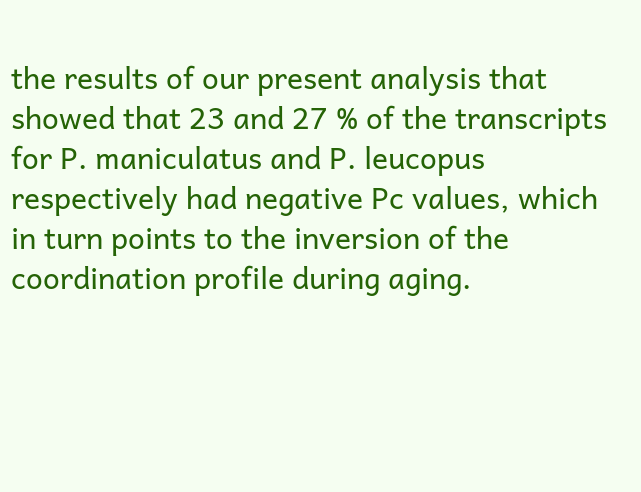the results of our present analysis that showed that 23 and 27 % of the transcripts for P. maniculatus and P. leucopus respectively had negative Pc values, which in turn points to the inversion of the coordination profile during aging.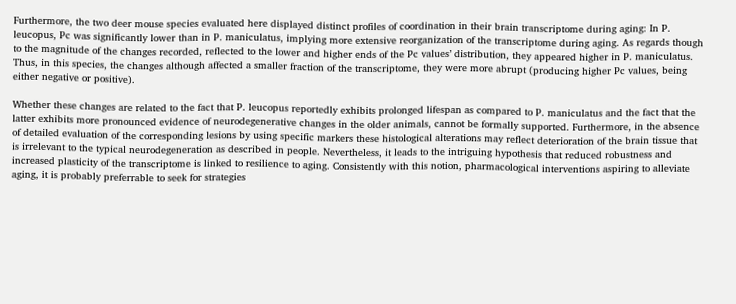Furthermore, the two deer mouse species evaluated here displayed distinct profiles of coordination in their brain transcriptome during aging: In P. leucopus, Pc was significantly lower than in P. maniculatus, implying more extensive reorganization of the transcriptome during aging. As regards though to the magnitude of the changes recorded, reflected to the lower and higher ends of the Pc values’ distribution, they appeared higher in P. maniculatus. Thus, in this species, the changes although affected a smaller fraction of the transcriptome, they were more abrupt (producing higher Pc values, being either negative or positive).

Whether these changes are related to the fact that P. leucopus reportedly exhibits prolonged lifespan as compared to P. maniculatus and the fact that the latter exhibits more pronounced evidence of neurodegenerative changes in the older animals, cannot be formally supported. Furthermore, in the absence of detailed evaluation of the corresponding lesions by using specific markers these histological alterations may reflect deterioration of the brain tissue that is irrelevant to the typical neurodegeneration as described in people. Nevertheless, it leads to the intriguing hypothesis that reduced robustness and increased plasticity of the transcriptome is linked to resilience to aging. Consistently with this notion, pharmacological interventions aspiring to alleviate aging, it is probably preferrable to seek for strategies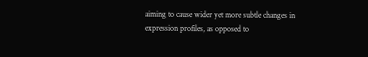aiming to cause wider yet more subtle changes in expression profiles, as opposed to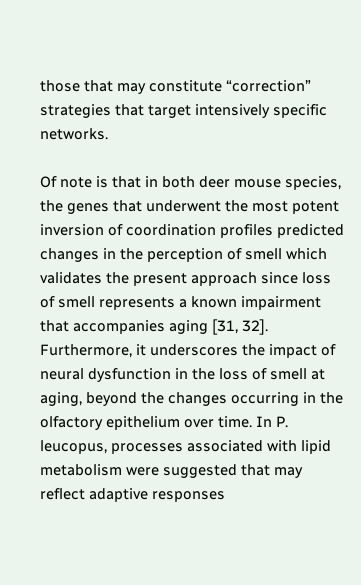those that may constitute “correction” strategies that target intensively specific networks.

Of note is that in both deer mouse species, the genes that underwent the most potent inversion of coordination profiles predicted changes in the perception of smell which validates the present approach since loss of smell represents a known impairment that accompanies aging [31, 32]. Furthermore, it underscores the impact of neural dysfunction in the loss of smell at aging, beyond the changes occurring in the olfactory epithelium over time. In P. leucopus, processes associated with lipid metabolism were suggested that may reflect adaptive responses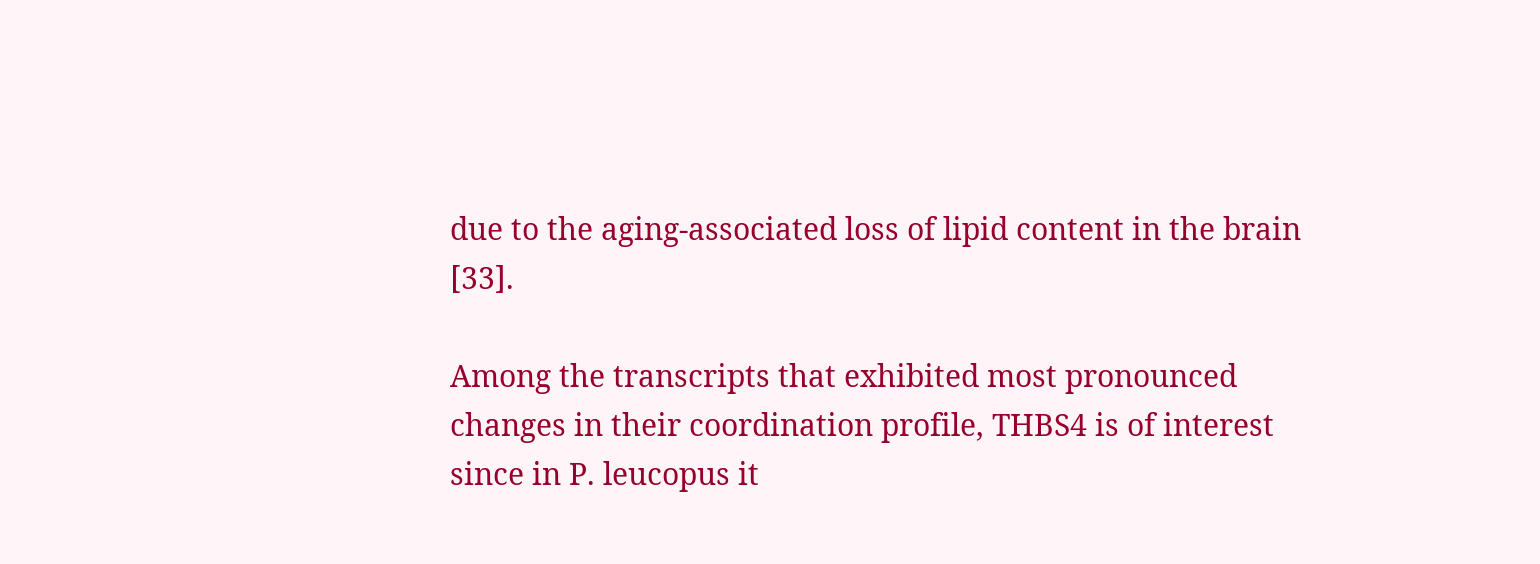due to the aging-associated loss of lipid content in the brain [33].

Among the transcripts that exhibited most pronounced changes in their coordination profile, THBS4 is of interest since in P. leucopus it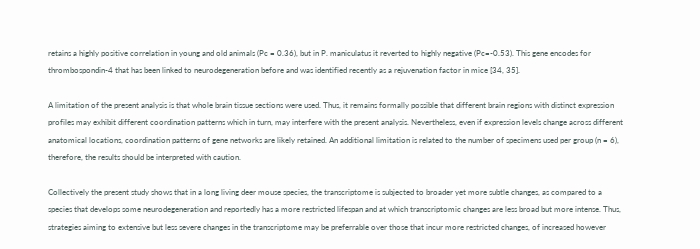retains a highly positive correlation in young and old animals (Pc = 0.36), but in P. maniculatus it reverted to highly negative (Pc=-0.53). This gene encodes for thrombospondin-4 that has been linked to neurodegeneration before and was identified recently as a rejuvenation factor in mice [34, 35].

A limitation of the present analysis is that whole brain tissue sections were used. Thus, it remains formally possible that different brain regions with distinct expression profiles may exhibit different coordination patterns which in turn, may interfere with the present analysis. Nevertheless, even if expression levels change across different anatomical locations, coordination patterns of gene networks are likely retained. An additional limitation is related to the number of specimens used per group (n = 6), therefore, the results should be interpreted with caution.

Collectively the present study shows that in a long living deer mouse species, the transcriptome is subjected to broader yet more subtle changes, as compared to a species that develops some neurodegeneration and reportedly has a more restricted lifespan and at which transcriptomic changes are less broad but more intense. Thus, strategies aiming to extensive but less severe changes in the transcriptome may be preferrable over those that incur more restricted changes, of increased however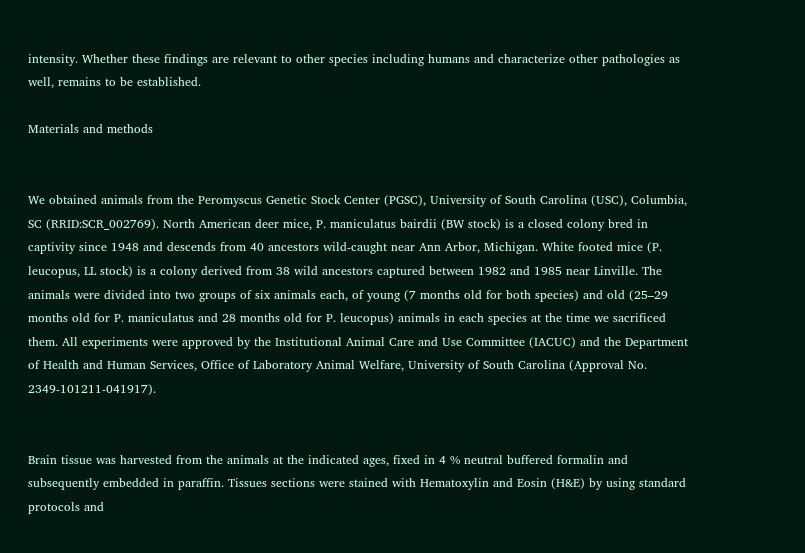intensity. Whether these findings are relevant to other species including humans and characterize other pathologies as well, remains to be established.

Materials and methods


We obtained animals from the Peromyscus Genetic Stock Center (PGSC), University of South Carolina (USC), Columbia, SC (RRID:SCR_002769). North American deer mice, P. maniculatus bairdii (BW stock) is a closed colony bred in captivity since 1948 and descends from 40 ancestors wild-caught near Ann Arbor, Michigan. White footed mice (P. leucopus, LL stock) is a colony derived from 38 wild ancestors captured between 1982 and 1985 near Linville. The animals were divided into two groups of six animals each, of young (7 months old for both species) and old (25–29 months old for P. maniculatus and 28 months old for P. leucopus) animals in each species at the time we sacrificed them. All experiments were approved by the Institutional Animal Care and Use Committee (IACUC) and the Department of Health and Human Services, Office of Laboratory Animal Welfare, University of South Carolina (Approval No. 2349-101211-041917).


Brain tissue was harvested from the animals at the indicated ages, fixed in 4 % neutral buffered formalin and subsequently embedded in paraffin. Tissues sections were stained with Hematoxylin and Eosin (H&E) by using standard protocols and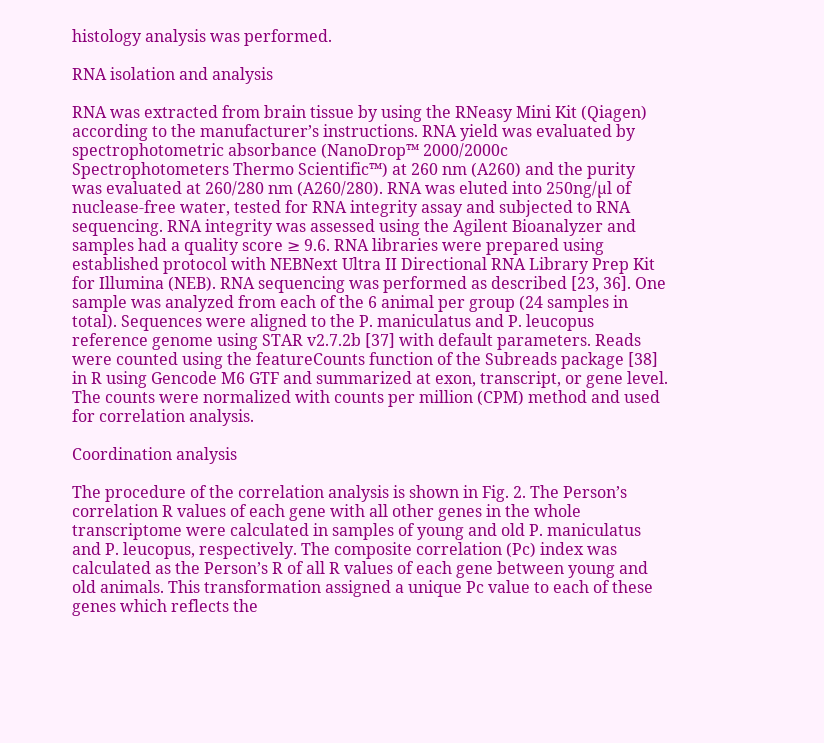histology analysis was performed.

RNA isolation and analysis

RNA was extracted from brain tissue by using the RNeasy Mini Kit (Qiagen) according to the manufacturer’s instructions. RNA yield was evaluated by spectrophotometric absorbance (NanoDrop™ 2000/2000c Spectrophotometers Thermo Scientific™) at 260 nm (A260) and the purity was evaluated at 260/280 nm (A260/280). RNA was eluted into 250ng/µl of nuclease-free water, tested for RNA integrity assay and subjected to RNA sequencing. RNA integrity was assessed using the Agilent Bioanalyzer and samples had a quality score ≥ 9.6. RNA libraries were prepared using established protocol with NEBNext Ultra II Directional RNA Library Prep Kit for Illumina (NEB). RNA sequencing was performed as described [23, 36]. One sample was analyzed from each of the 6 animal per group (24 samples in total). Sequences were aligned to the P. maniculatus and P. leucopus reference genome using STAR v2.7.2b [37] with default parameters. Reads were counted using the featureCounts function of the Subreads package [38] in R using Gencode M6 GTF and summarized at exon, transcript, or gene level. The counts were normalized with counts per million (CPM) method and used for correlation analysis.

Coordination analysis

The procedure of the correlation analysis is shown in Fig. 2. The Person’s correlation R values of each gene with all other genes in the whole transcriptome were calculated in samples of young and old P. maniculatus and P. leucopus, respectively. The composite correlation (Pc) index was calculated as the Person’s R of all R values of each gene between young and old animals. This transformation assigned a unique Pc value to each of these genes which reflects the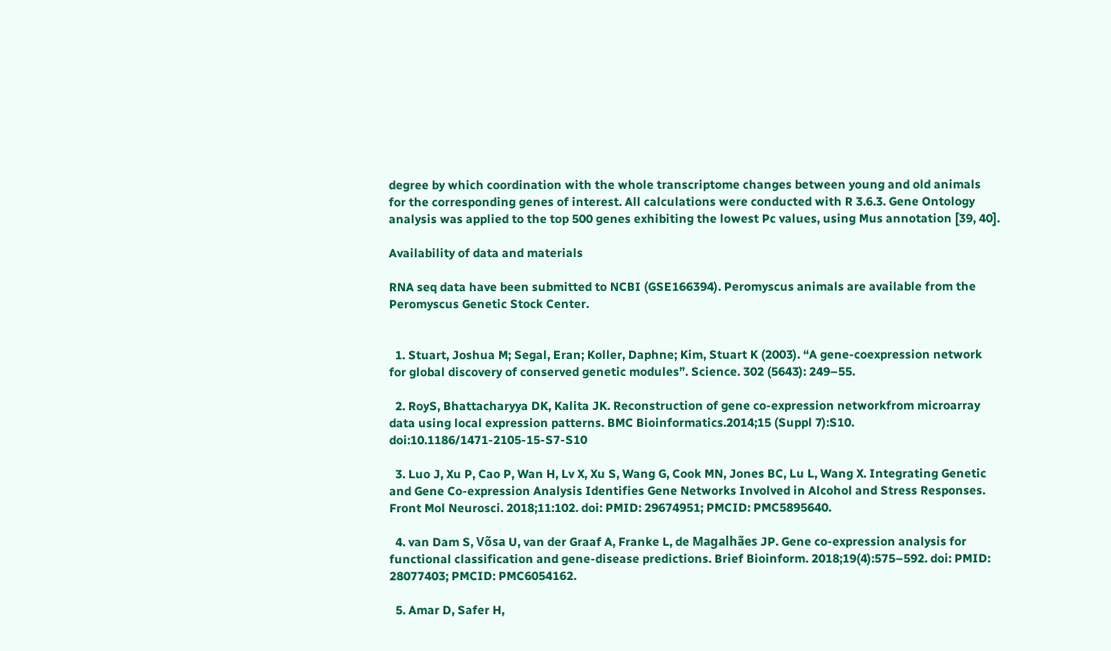degree by which coordination with the whole transcriptome changes between young and old animals for the corresponding genes of interest. All calculations were conducted with R 3.6.3. Gene Ontology analysis was applied to the top 500 genes exhibiting the lowest Pc values, using Mus annotation [39, 40].

Availability of data and materials

RNA seq data have been submitted to NCBI (GSE166394). Peromyscus animals are available from the Peromyscus Genetic Stock Center.


  1. Stuart, Joshua M; Segal, Eran; Koller, Daphne; Kim, Stuart K (2003). “A gene-coexpression network for global discovery of conserved genetic modules”. Science. 302 (5643): 249–55.

  2. RoyS, Bhattacharyya DK, Kalita JK. Reconstruction of gene co-expression networkfrom microarray data using local expression patterns. BMC Bioinformatics.2014;15 (Suppl 7):S10. doi:10.1186/1471-2105-15-S7-S10

  3. Luo J, Xu P, Cao P, Wan H, Lv X, Xu S, Wang G, Cook MN, Jones BC, Lu L, Wang X. Integrating Genetic and Gene Co-expression Analysis Identifies Gene Networks Involved in Alcohol and Stress Responses. Front Mol Neurosci. 2018;11:102. doi: PMID: 29674951; PMCID: PMC5895640.

  4. van Dam S, Võsa U, van der Graaf A, Franke L, de Magalhães JP. Gene co-expression analysis for functional classification and gene-disease predictions. Brief Bioinform. 2018;19(4):575–592. doi: PMID: 28077403; PMCID: PMC6054162.

  5. Amar D, Safer H,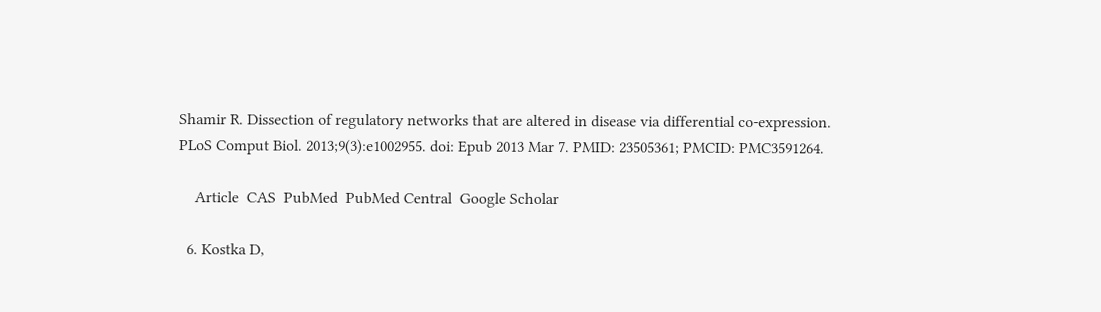Shamir R. Dissection of regulatory networks that are altered in disease via differential co-expression. PLoS Comput Biol. 2013;9(3):e1002955. doi: Epub 2013 Mar 7. PMID: 23505361; PMCID: PMC3591264.

    Article  CAS  PubMed  PubMed Central  Google Scholar

  6. Kostka D,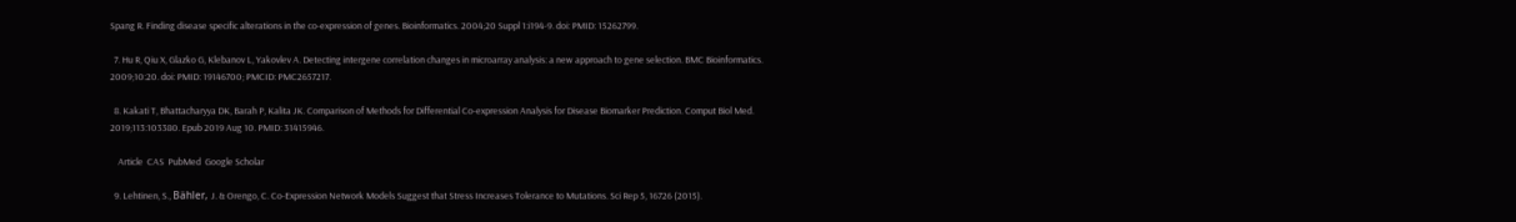Spang R. Finding disease specific alterations in the co-expression of genes. Bioinformatics. 2004;20 Suppl 1:i194-9. doi: PMID: 15262799.

  7. Hu R, Qiu X, Glazko G, Klebanov L, Yakovlev A. Detecting intergene correlation changes in microarray analysis: a new approach to gene selection. BMC Bioinformatics. 2009;10:20. doi: PMID: 19146700; PMCID: PMC2657217.

  8. Kakati T, Bhattacharyya DK, Barah P, Kalita JK. Comparison of Methods for Differential Co-expression Analysis for Disease Biomarker Prediction. Comput Biol Med. 2019;113:103380. Epub 2019 Aug 10. PMID: 31415946.

    Article  CAS  PubMed  Google Scholar

  9. Lehtinen, S., Bähler, J. & Orengo, C. Co-Expression Network Models Suggest that Stress Increases Tolerance to Mutations. Sci Rep 5, 16726 (2015).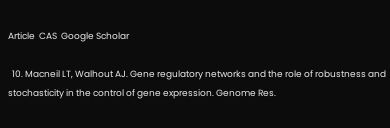Article  CAS  Google Scholar

  10. Macneil LT, Walhout AJ. Gene regulatory networks and the role of robustness and stochasticity in the control of gene expression. Genome Res.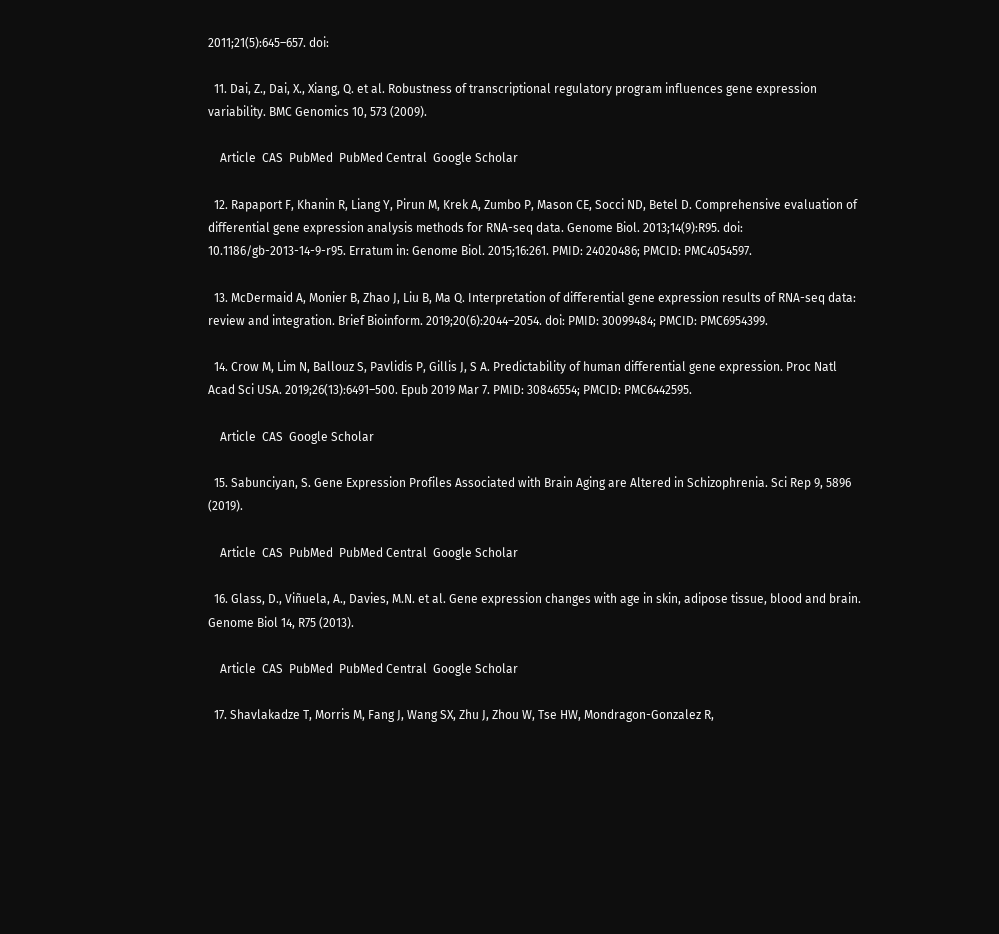2011;21(5):645–657. doi:

  11. Dai, Z., Dai, X., Xiang, Q. et al. Robustness of transcriptional regulatory program influences gene expression variability. BMC Genomics 10, 573 (2009).

    Article  CAS  PubMed  PubMed Central  Google Scholar

  12. Rapaport F, Khanin R, Liang Y, Pirun M, Krek A, Zumbo P, Mason CE, Socci ND, Betel D. Comprehensive evaluation of differential gene expression analysis methods for RNA-seq data. Genome Biol. 2013;14(9):R95. doi: 10.1186/gb-2013-14-9-r95. Erratum in: Genome Biol. 2015;16:261. PMID: 24020486; PMCID: PMC4054597.

  13. McDermaid A, Monier B, Zhao J, Liu B, Ma Q. Interpretation of differential gene expression results of RNA-seq data: review and integration. Brief Bioinform. 2019;20(6):2044–2054. doi: PMID: 30099484; PMCID: PMC6954399.

  14. Crow M, Lim N, Ballouz S, Pavlidis P, Gillis J, S A. Predictability of human differential gene expression. Proc Natl Acad Sci USA. 2019;26(13):6491–500. Epub 2019 Mar 7. PMID: 30846554; PMCID: PMC6442595.

    Article  CAS  Google Scholar

  15. Sabunciyan, S. Gene Expression Profiles Associated with Brain Aging are Altered in Schizophrenia. Sci Rep 9, 5896 (2019).

    Article  CAS  PubMed  PubMed Central  Google Scholar

  16. Glass, D., Viñuela, A., Davies, M.N. et al. Gene expression changes with age in skin, adipose tissue, blood and brain. Genome Biol 14, R75 (2013).

    Article  CAS  PubMed  PubMed Central  Google Scholar

  17. Shavlakadze T, Morris M, Fang J, Wang SX, Zhu J, Zhou W, Tse HW, Mondragon-Gonzalez R,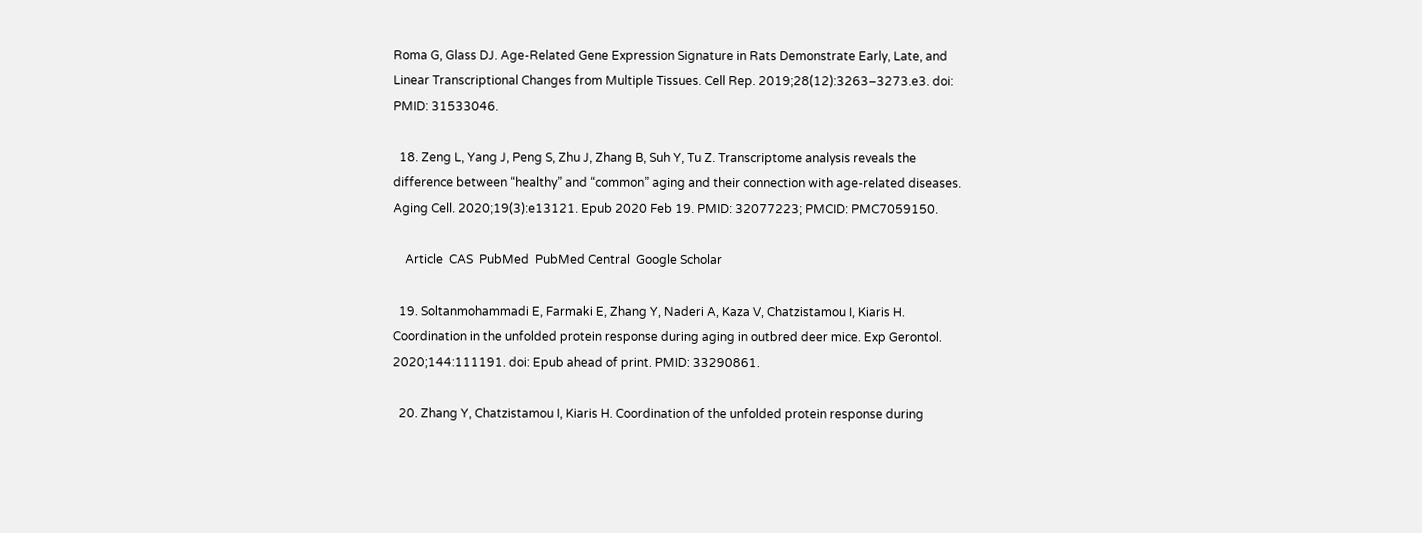Roma G, Glass DJ. Age-Related Gene Expression Signature in Rats Demonstrate Early, Late, and Linear Transcriptional Changes from Multiple Tissues. Cell Rep. 2019;28(12):3263–3273.e3. doi: PMID: 31533046.

  18. Zeng L, Yang J, Peng S, Zhu J, Zhang B, Suh Y, Tu Z. Transcriptome analysis reveals the difference between “healthy” and “common” aging and their connection with age-related diseases. Aging Cell. 2020;19(3):e13121. Epub 2020 Feb 19. PMID: 32077223; PMCID: PMC7059150.

    Article  CAS  PubMed  PubMed Central  Google Scholar

  19. Soltanmohammadi E, Farmaki E, Zhang Y, Naderi A, Kaza V, Chatzistamou I, Kiaris H. Coordination in the unfolded protein response during aging in outbred deer mice. Exp Gerontol. 2020;144:111191. doi: Epub ahead of print. PMID: 33290861.

  20. Zhang Y, Chatzistamou I, Kiaris H. Coordination of the unfolded protein response during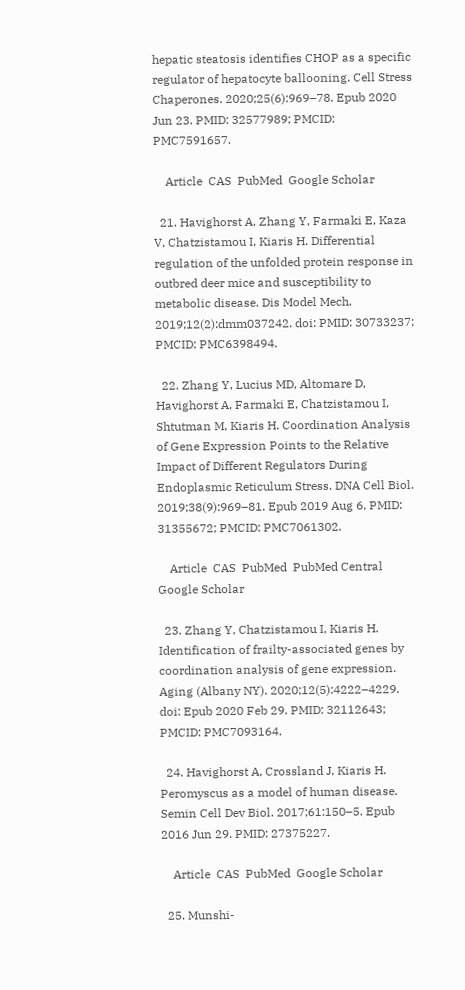hepatic steatosis identifies CHOP as a specific regulator of hepatocyte ballooning. Cell Stress Chaperones. 2020;25(6):969–78. Epub 2020 Jun 23. PMID: 32577989; PMCID: PMC7591657.

    Article  CAS  PubMed  Google Scholar

  21. Havighorst A, Zhang Y, Farmaki E, Kaza V, Chatzistamou I, Kiaris H. Differential regulation of the unfolded protein response in outbred deer mice and susceptibility to metabolic disease. Dis Model Mech. 2019;12(2):dmm037242. doi: PMID: 30733237; PMCID: PMC6398494.

  22. Zhang Y, Lucius MD, Altomare D, Havighorst A, Farmaki E, Chatzistamou I, Shtutman M, Kiaris H. Coordination Analysis of Gene Expression Points to the Relative Impact of Different Regulators During Endoplasmic Reticulum Stress. DNA Cell Biol. 2019;38(9):969–81. Epub 2019 Aug 6. PMID: 31355672; PMCID: PMC7061302.

    Article  CAS  PubMed  PubMed Central  Google Scholar

  23. Zhang Y, Chatzistamou I, Kiaris H. Identification of frailty-associated genes by coordination analysis of gene expression. Aging (Albany NY). 2020;12(5):4222–4229. doi: Epub 2020 Feb 29. PMID: 32112643; PMCID: PMC7093164.

  24. Havighorst A, Crossland J, Kiaris H. Peromyscus as a model of human disease. Semin Cell Dev Biol. 2017;61:150–5. Epub 2016 Jun 29. PMID: 27375227.

    Article  CAS  PubMed  Google Scholar

  25. Munshi-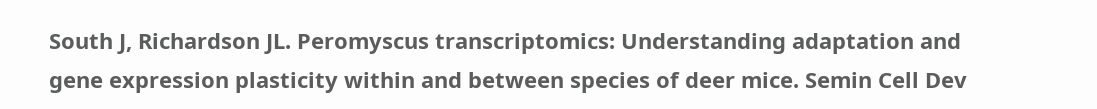South J, Richardson JL. Peromyscus transcriptomics: Understanding adaptation and gene expression plasticity within and between species of deer mice. Semin Cell Dev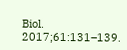Biol. 2017;61:131–139.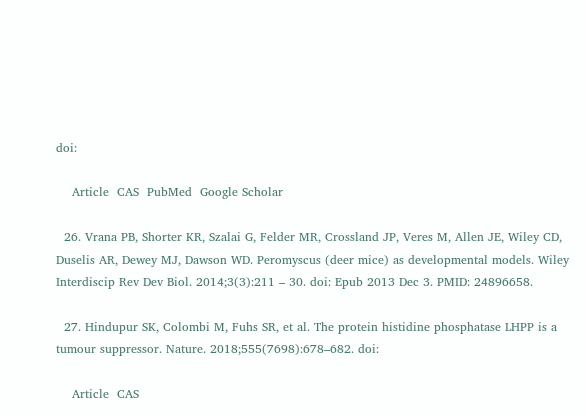doi:

    Article  CAS  PubMed  Google Scholar

  26. Vrana PB, Shorter KR, Szalai G, Felder MR, Crossland JP, Veres M, Allen JE, Wiley CD, Duselis AR, Dewey MJ, Dawson WD. Peromyscus (deer mice) as developmental models. Wiley Interdiscip Rev Dev Biol. 2014;3(3):211 – 30. doi: Epub 2013 Dec 3. PMID: 24896658.

  27. Hindupur SK, Colombi M, Fuhs SR, et al. The protein histidine phosphatase LHPP is a tumour suppressor. Nature. 2018;555(7698):678–682. doi:

    Article  CAS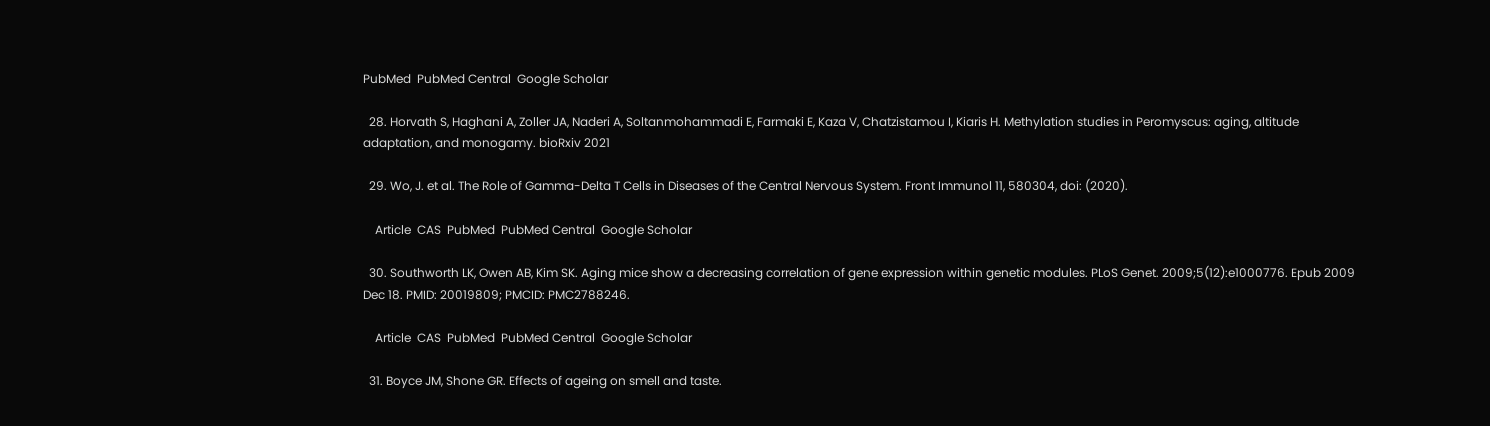PubMed  PubMed Central  Google Scholar

  28. Horvath S, Haghani A, Zoller JA, Naderi A, Soltanmohammadi E, Farmaki E, Kaza V, Chatzistamou I, Kiaris H. Methylation studies in Peromyscus: aging, altitude adaptation, and monogamy. bioRxiv 2021

  29. Wo, J. et al. The Role of Gamma-Delta T Cells in Diseases of the Central Nervous System. Front Immunol 11, 580304, doi: (2020).

    Article  CAS  PubMed  PubMed Central  Google Scholar

  30. Southworth LK, Owen AB, Kim SK. Aging mice show a decreasing correlation of gene expression within genetic modules. PLoS Genet. 2009;5(12):e1000776. Epub 2009 Dec 18. PMID: 20019809; PMCID: PMC2788246.

    Article  CAS  PubMed  PubMed Central  Google Scholar

  31. Boyce JM, Shone GR. Effects of ageing on smell and taste.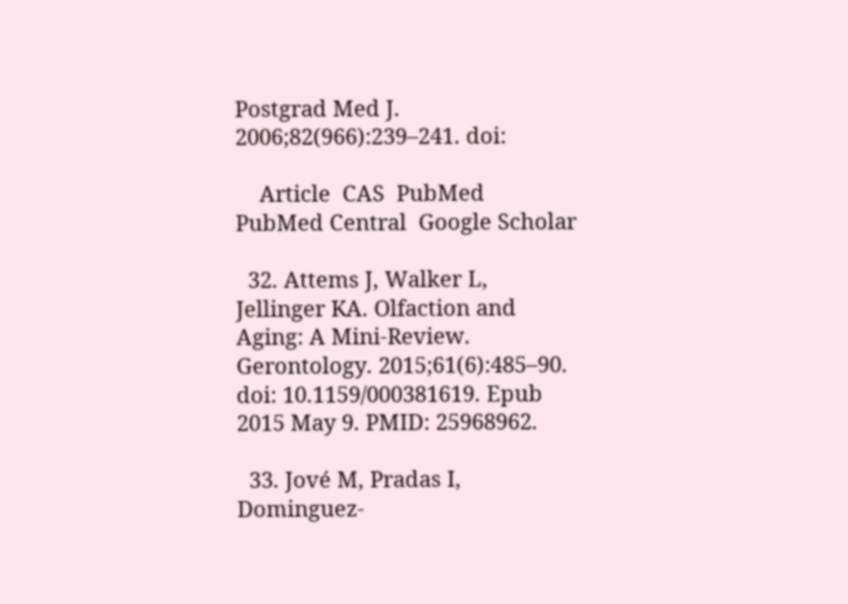Postgrad Med J. 2006;82(966):239–241. doi:

    Article  CAS  PubMed  PubMed Central  Google Scholar

  32. Attems J, Walker L, Jellinger KA. Olfaction and Aging: A Mini-Review. Gerontology. 2015;61(6):485–90. doi: 10.1159/000381619. Epub 2015 May 9. PMID: 25968962.

  33. Jové M, Pradas I, Dominguez-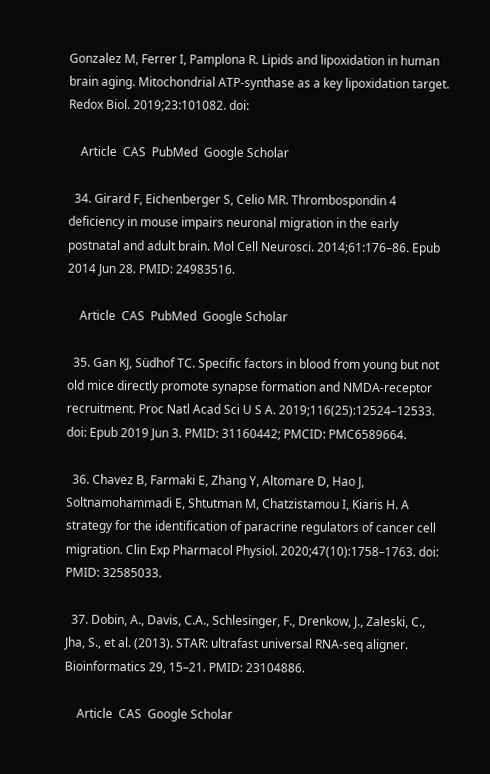Gonzalez M, Ferrer I, Pamplona R. Lipids and lipoxidation in human brain aging. Mitochondrial ATP-synthase as a key lipoxidation target. Redox Biol. 2019;23:101082. doi:

    Article  CAS  PubMed  Google Scholar

  34. Girard F, Eichenberger S, Celio MR. Thrombospondin 4 deficiency in mouse impairs neuronal migration in the early postnatal and adult brain. Mol Cell Neurosci. 2014;61:176–86. Epub 2014 Jun 28. PMID: 24983516.

    Article  CAS  PubMed  Google Scholar

  35. Gan KJ, Südhof TC. Specific factors in blood from young but not old mice directly promote synapse formation and NMDA-receptor recruitment. Proc Natl Acad Sci U S A. 2019;116(25):12524–12533. doi: Epub 2019 Jun 3. PMID: 31160442; PMCID: PMC6589664.

  36. Chavez B, Farmaki E, Zhang Y, Altomare D, Hao J, Soltnamohammadi E, Shtutman M, Chatzistamou I, Kiaris H. A strategy for the identification of paracrine regulators of cancer cell migration. Clin Exp Pharmacol Physiol. 2020;47(10):1758–1763. doi: PMID: 32585033.

  37. Dobin, A., Davis, C.A., Schlesinger, F., Drenkow, J., Zaleski, C., Jha, S., et al. (2013). STAR: ultrafast universal RNA-seq aligner. Bioinformatics 29, 15–21. PMID: 23104886.

    Article  CAS  Google Scholar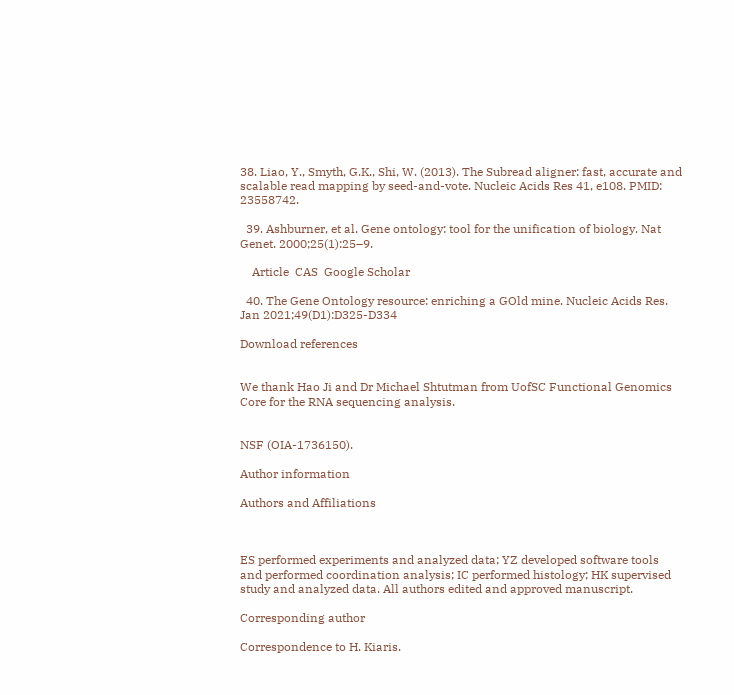38. Liao, Y., Smyth, G.K., Shi, W. (2013). The Subread aligner: fast, accurate and scalable read mapping by seed-and-vote. Nucleic Acids Res 41, e108. PMID: 23558742.

  39. Ashburner, et al. Gene ontology: tool for the unification of biology. Nat Genet. 2000;25(1):25–9.

    Article  CAS  Google Scholar

  40. The Gene Ontology resource: enriching a GOld mine. Nucleic Acids Res. Jan 2021;49(D1):D325-D334

Download references


We thank Hao Ji and Dr Michael Shtutman from UofSC Functional Genomics Core for the RNA sequencing analysis.


NSF (OIA-1736150).

Author information

Authors and Affiliations



ES performed experiments and analyzed data; YZ developed software tools and performed coordination analysis; IC performed histology; HK supervised study and analyzed data. All authors edited and approved manuscript.

Corresponding author

Correspondence to H. Kiaris.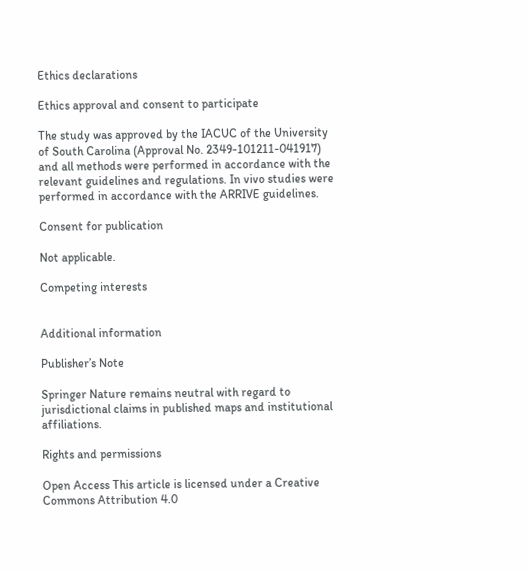Ethics declarations

Ethics approval and consent to participate

The study was approved by the IACUC of the University of South Carolina (Approval No. 2349-101211-041917) and all methods were performed in accordance with the relevant guidelines and regulations. In vivo studies were performed in accordance with the ARRIVE guidelines.

Consent for publication

Not applicable.

Competing interests


Additional information

Publisher’s Note

Springer Nature remains neutral with regard to jurisdictional claims in published maps and institutional affiliations.

Rights and permissions

Open Access This article is licensed under a Creative Commons Attribution 4.0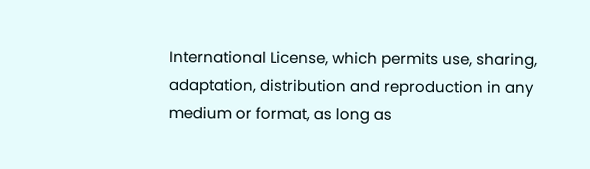International License, which permits use, sharing, adaptation, distribution and reproduction in any medium or format, as long as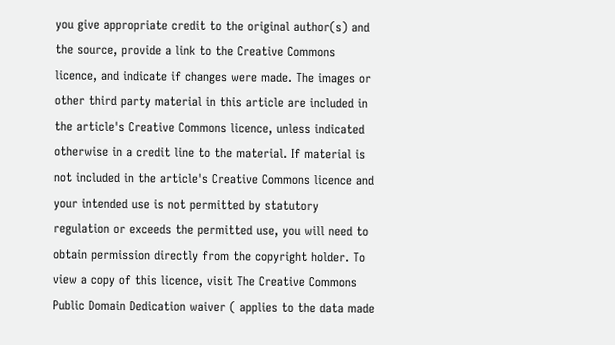you give appropriate credit to the original author(s) and the source, provide a link to the Creative Commons licence, and indicate if changes were made. The images or other third party material in this article are included in the article's Creative Commons licence, unless indicated otherwise in a credit line to the material. If material is not included in the article's Creative Commons licence and your intended use is not permitted by statutory regulation or exceeds the permitted use, you will need to obtain permission directly from the copyright holder. To view a copy of this licence, visit The Creative Commons Public Domain Dedication waiver ( applies to the data made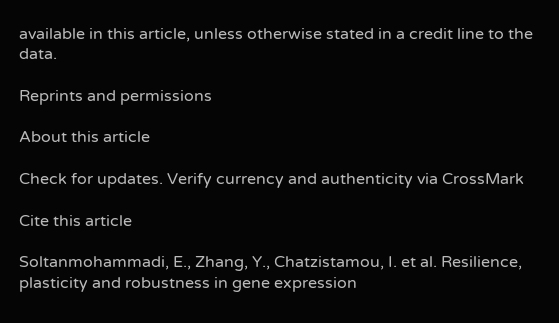available in this article, unless otherwise stated in a credit line to the data.

Reprints and permissions

About this article

Check for updates. Verify currency and authenticity via CrossMark

Cite this article

Soltanmohammadi, E., Zhang, Y., Chatzistamou, I. et al. Resilience, plasticity and robustness in gene expression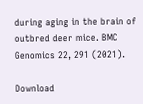during aging in the brain of outbred deer mice. BMC Genomics 22, 291 (2021).

Download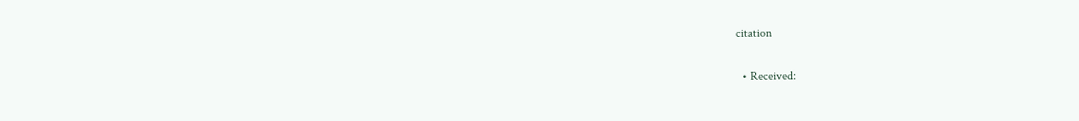citation

  • Received: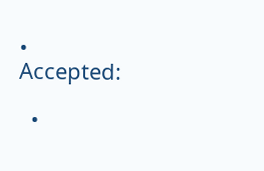• Accepted:

  •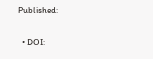Published:

  • DOI: